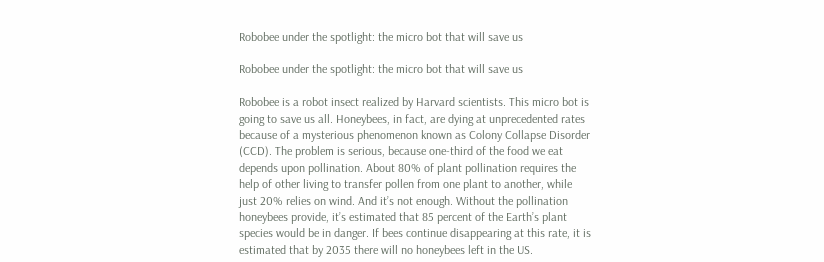Robobee under the spotlight: the micro bot that will save us

Robobee under the spotlight: the micro bot that will save us

Robobee is a robot insect realized by Harvard scientists. This micro bot is going to save us all. Honeybees, in fact, are dying at unprecedented rates because of a mysterious phenomenon known as Colony Collapse Disorder (CCD). The problem is serious, because one-third of the food we eat depends upon pollination. About 80% of plant pollination requires the help of other living to transfer pollen from one plant to another, while just 20% relies on wind. And it’s not enough. Without the pollination honeybees provide, it’s estimated that 85 percent of the Earth’s plant species would be in danger. If bees continue disappearing at this rate, it is estimated that by 2035 there will no honeybees left in the US.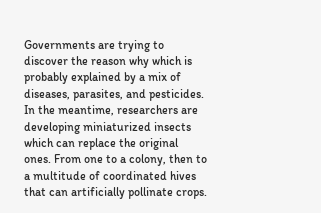Governments are trying to discover the reason why which is probably explained by a mix of diseases, parasites, and pesticides. In the meantime, researchers are developing miniaturized insects which can replace the original ones. From one to a colony, then to a multitude of coordinated hives that can artificially pollinate crops.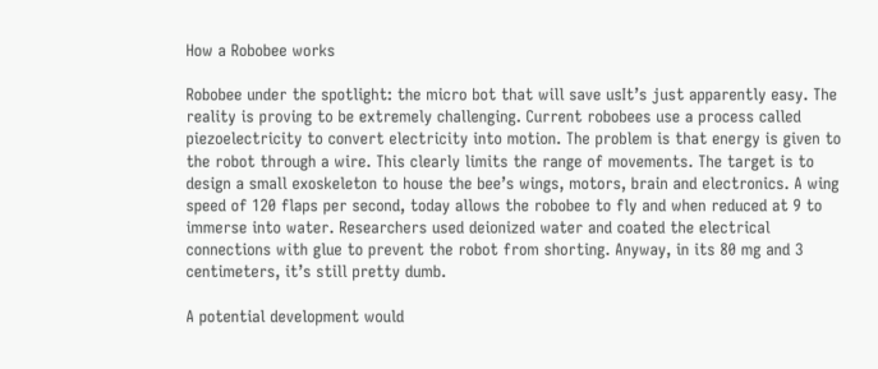How a Robobee works

Robobee under the spotlight: the micro bot that will save usIt’s just apparently easy. The reality is proving to be extremely challenging. Current robobees use a process called piezoelectricity to convert electricity into motion. The problem is that energy is given to the robot through a wire. This clearly limits the range of movements. The target is to design a small exoskeleton to house the bee’s wings, motors, brain and electronics. A wing speed of 120 flaps per second, today allows the robobee to fly and when reduced at 9 to immerse into water. Researchers used deionized water and coated the electrical connections with glue to prevent the robot from shorting. Anyway, in its 80 mg and 3 centimeters, it’s still pretty dumb.

A potential development would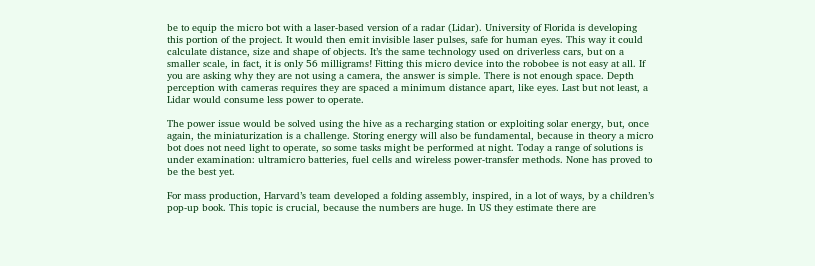be to equip the micro bot with a laser-based version of a radar (Lidar). University of Florida is developing this portion of the project. It would then emit invisible laser pulses, safe for human eyes. This way it could calculate distance, size and shape of objects. It’s the same technology used on driverless cars, but on a smaller scale, in fact, it is only 56 milligrams! Fitting this micro device into the robobee is not easy at all. If you are asking why they are not using a camera, the answer is simple. There is not enough space. Depth perception with cameras requires they are spaced a minimum distance apart, like eyes. Last but not least, a Lidar would consume less power to operate.

The power issue would be solved using the hive as a recharging station or exploiting solar energy, but, once again, the miniaturization is a challenge. Storing energy will also be fundamental, because in theory a micro bot does not need light to operate, so some tasks might be performed at night. Today a range of solutions is under examination: ultramicro batteries, fuel cells and wireless power-transfer methods. None has proved to be the best yet.

For mass production, Harvard’s team developed a folding assembly, inspired, in a lot of ways, by a children’s pop-up book. This topic is crucial, because the numbers are huge. In US they estimate there are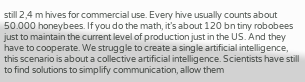still 2,4 m hives for commercial use. Every hive usually counts about 50.000 honeybees. If you do the math, it’s about 120 bn tiny robobees just to maintain the current level of production just in the US. And they have to cooperate. We struggle to create a single artificial intelligence, this scenario is about a collective artificial intelligence. Scientists have still to find solutions to simplify communication, allow them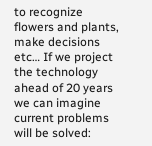to recognize flowers and plants, make decisions etc… If we project the technology ahead of 20 years we can imagine current problems will be solved: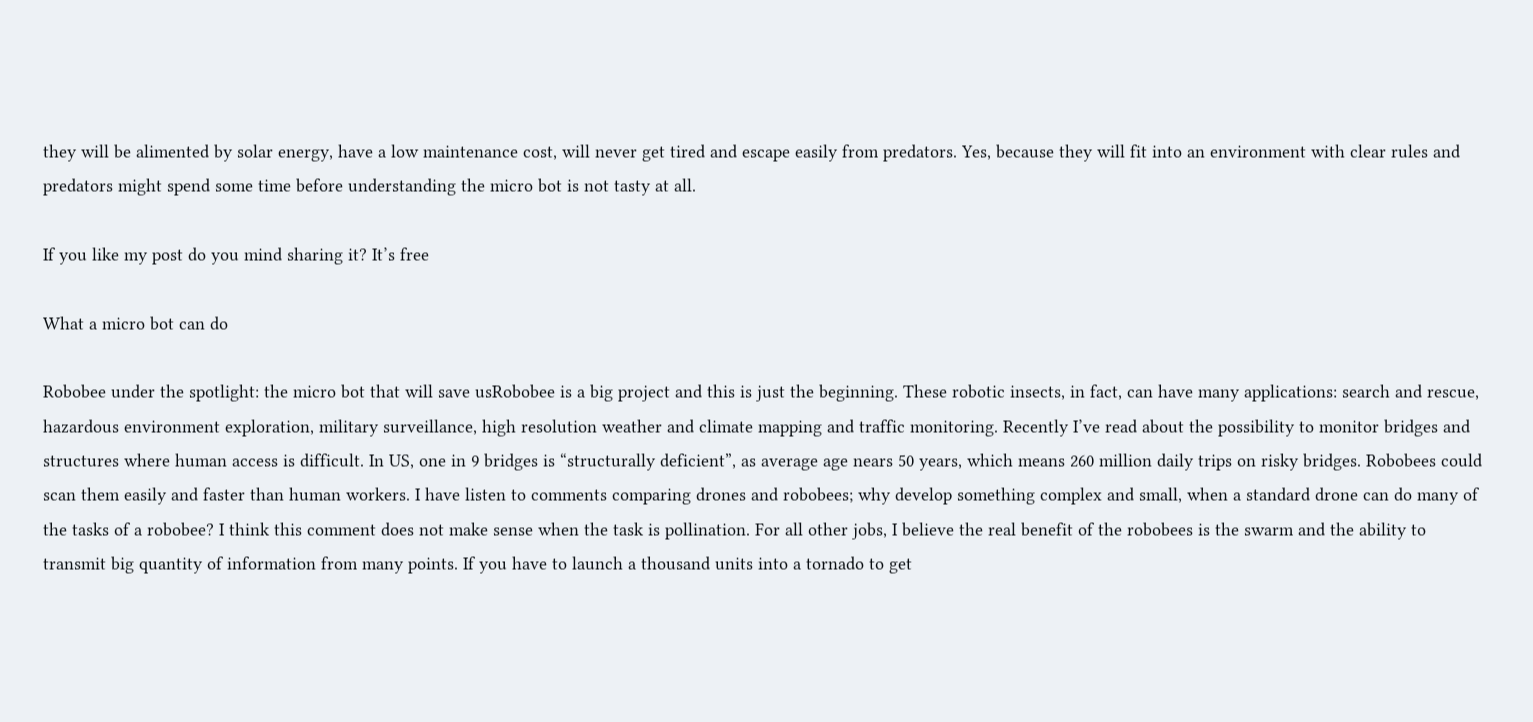they will be alimented by solar energy, have a low maintenance cost, will never get tired and escape easily from predators. Yes, because they will fit into an environment with clear rules and predators might spend some time before understanding the micro bot is not tasty at all.

If you like my post do you mind sharing it? It’s free

What a micro bot can do

Robobee under the spotlight: the micro bot that will save usRobobee is a big project and this is just the beginning. These robotic insects, in fact, can have many applications: search and rescue, hazardous environment exploration, military surveillance, high resolution weather and climate mapping and traffic monitoring. Recently I’ve read about the possibility to monitor bridges and structures where human access is difficult. In US, one in 9 bridges is “structurally deficient”, as average age nears 50 years, which means 260 million daily trips on risky bridges. Robobees could scan them easily and faster than human workers. I have listen to comments comparing drones and robobees; why develop something complex and small, when a standard drone can do many of the tasks of a robobee? I think this comment does not make sense when the task is pollination. For all other jobs, I believe the real benefit of the robobees is the swarm and the ability to transmit big quantity of information from many points. If you have to launch a thousand units into a tornado to get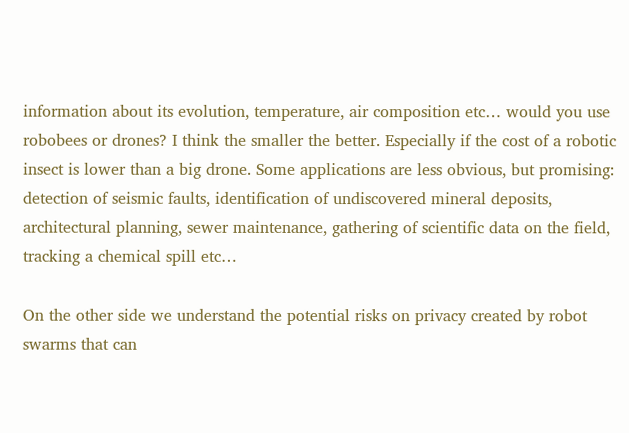information about its evolution, temperature, air composition etc… would you use robobees or drones? I think the smaller the better. Especially if the cost of a robotic insect is lower than a big drone. Some applications are less obvious, but promising: detection of seismic faults, identification of undiscovered mineral deposits, architectural planning, sewer maintenance, gathering of scientific data on the field, tracking a chemical spill etc…

On the other side we understand the potential risks on privacy created by robot swarms that can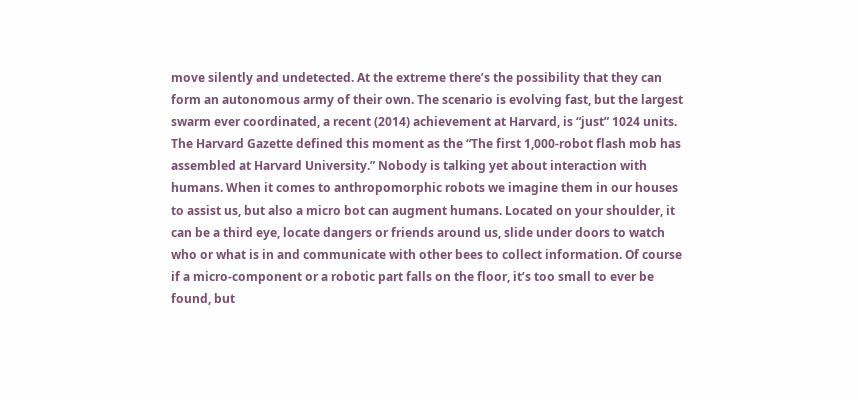move silently and undetected. At the extreme there’s the possibility that they can form an autonomous army of their own. The scenario is evolving fast, but the largest swarm ever coordinated, a recent (2014) achievement at Harvard, is “just” 1024 units. The Harvard Gazette defined this moment as the “The first 1,000-robot flash mob has assembled at Harvard University.” Nobody is talking yet about interaction with humans. When it comes to anthropomorphic robots we imagine them in our houses to assist us, but also a micro bot can augment humans. Located on your shoulder, it can be a third eye, locate dangers or friends around us, slide under doors to watch who or what is in and communicate with other bees to collect information. Of course if a micro-component or a robotic part falls on the floor, it’s too small to ever be found, but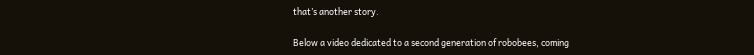that’s another story.

Below a video dedicated to a second generation of robobees, coming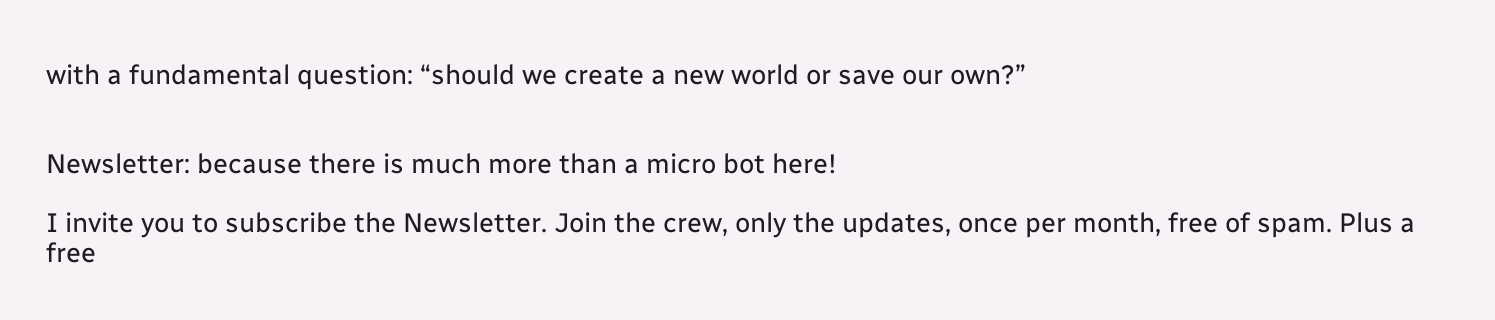with a fundamental question: “should we create a new world or save our own?”


Newsletter: because there is much more than a micro bot here!

I invite you to subscribe the Newsletter. Join the crew, only the updates, once per month, free of spam. Plus a free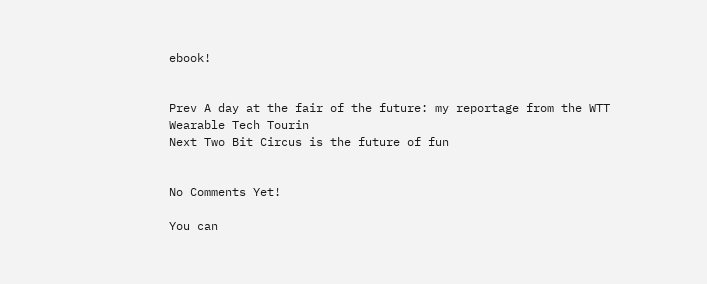ebook!


Prev A day at the fair of the future: my reportage from the WTT Wearable Tech Tourin
Next Two Bit Circus is the future of fun


No Comments Yet!

You can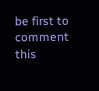be first to comment this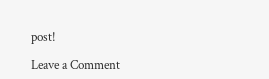post!

Leave a Comment